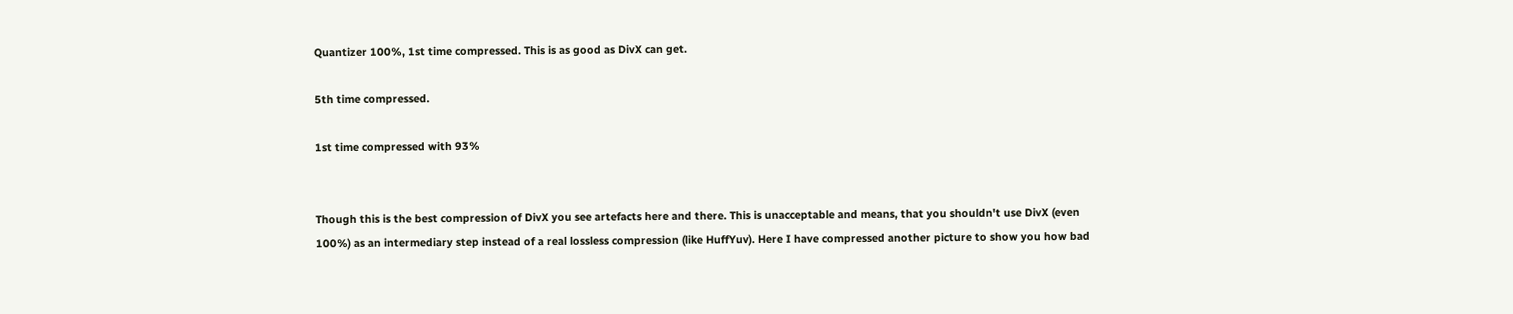Quantizer 100%, 1st time compressed. This is as good as DivX can get.

5th time compressed.

1st time compressed with 93%


Though this is the best compression of DivX you see artefacts here and there. This is unacceptable and means, that you shouldn't use DivX (even 100%) as an intermediary step instead of a real lossless compression (like HuffYuv). Here I have compressed another picture to show you how bad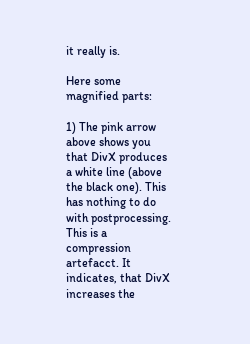it really is.

Here some magnified parts:

1) The pink arrow above shows you that DivX produces a white line (above the black one). This has nothing to do with postprocessing. This is a compression artefacct. It indicates, that DivX increases the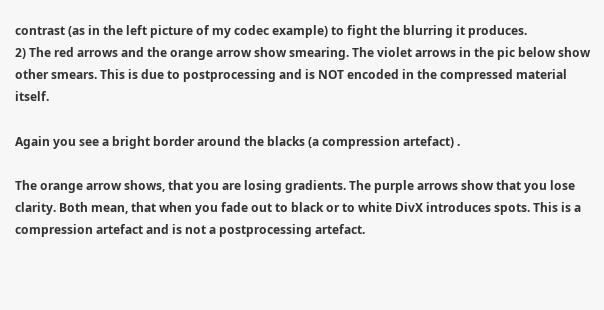contrast (as in the left picture of my codec example) to fight the blurring it produces.
2) The red arrows and the orange arrow show smearing. The violet arrows in the pic below show other smears. This is due to postprocessing and is NOT encoded in the compressed material itself.

Again you see a bright border around the blacks (a compression artefact) .

The orange arrow shows, that you are losing gradients. The purple arrows show that you lose clarity. Both mean, that when you fade out to black or to white DivX introduces spots. This is a compression artefact and is not a postprocessing artefact.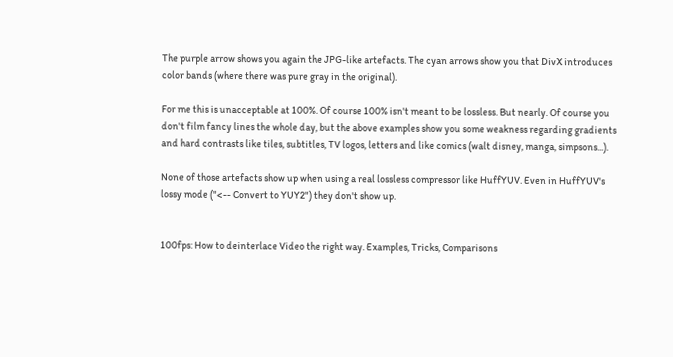The purple arrow shows you again the JPG-like artefacts. The cyan arrows show you that DivX introduces color bands (where there was pure gray in the original).

For me this is unacceptable at 100%. Of course 100% isn't meant to be lossless. But nearly. Of course you don't film fancy lines the whole day, but the above examples show you some weakness regarding gradients and hard contrasts like tiles, subtitles, TV logos, letters and like comics (walt disney, manga, simpsons...).

None of those artefacts show up when using a real lossless compressor like HuffYUV. Even in HuffYUV's lossy mode ("<-- Convert to YUY2") they don't show up.


100fps: How to deinterlace Video the right way. Examples, Tricks, Comparisons